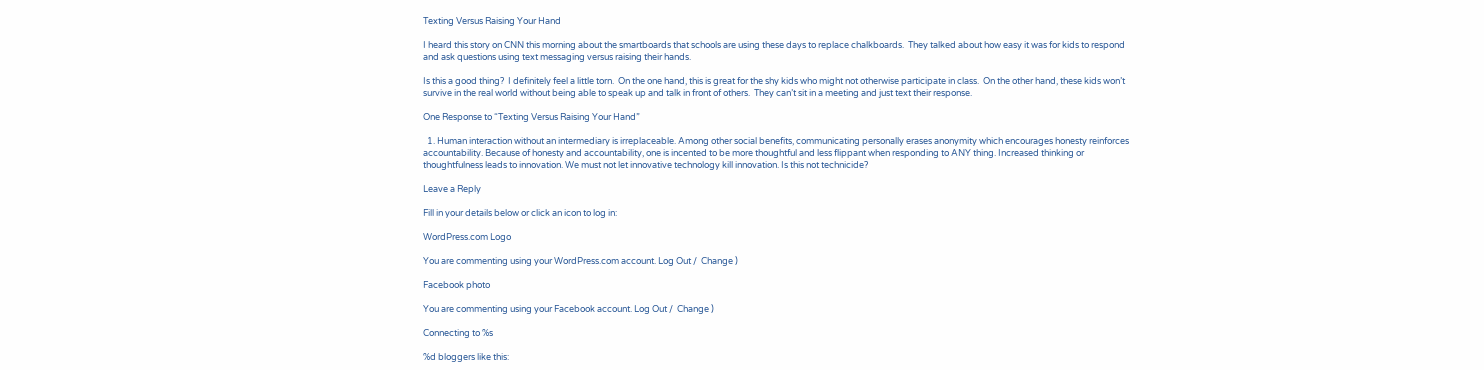Texting Versus Raising Your Hand

I heard this story on CNN this morning about the smartboards that schools are using these days to replace chalkboards.  They talked about how easy it was for kids to respond and ask questions using text messaging versus raising their hands.

Is this a good thing?  I definitely feel a little torn.  On the one hand, this is great for the shy kids who might not otherwise participate in class.  On the other hand, these kids won’t survive in the real world without being able to speak up and talk in front of others.  They can’t sit in a meeting and just text their response.

One Response to “Texting Versus Raising Your Hand”

  1. Human interaction without an intermediary is irreplaceable. Among other social benefits, communicating personally erases anonymity which encourages honesty reinforces accountability. Because of honesty and accountability, one is incented to be more thoughtful and less flippant when responding to ANY thing. Increased thinking or thoughtfulness leads to innovation. We must not let innovative technology kill innovation. Is this not technicide?

Leave a Reply

Fill in your details below or click an icon to log in:

WordPress.com Logo

You are commenting using your WordPress.com account. Log Out /  Change )

Facebook photo

You are commenting using your Facebook account. Log Out /  Change )

Connecting to %s

%d bloggers like this: